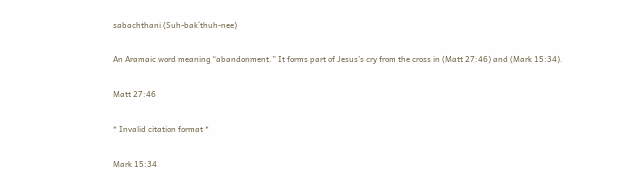sabachthani (Suh-bak´thuh-nee)

An Aramaic word meaning “abandonment.” It forms part of Jesus’s cry from the cross in (Matt 27:46) and (Mark 15:34).

Matt 27:46

* Invalid citation format *

Mark 15:34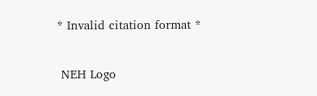* Invalid citation format *

 NEH Logo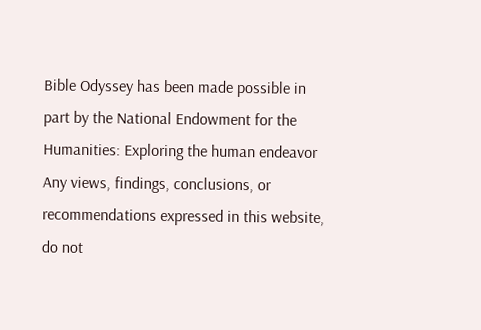Bible Odyssey has been made possible in part by the National Endowment for the Humanities: Exploring the human endeavor
Any views, findings, conclusions, or recommendations expressed in this website, do not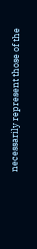necessarily represent those of the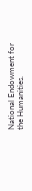National Endowment for the Humanities.